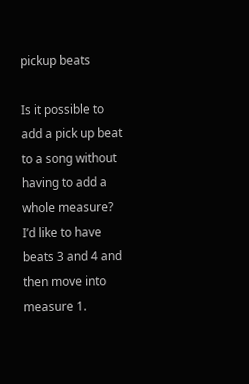pickup beats

Is it possible to add a pick up beat to a song without having to add a whole measure?
I’d like to have beats 3 and 4 and then move into measure 1.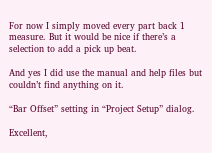For now I simply moved every part back 1 measure. But it would be nice if there’s a selection to add a pick up beat.

And yes I did use the manual and help files but couldn’t find anything on it.

“Bar Offset” setting in “Project Setup” dialog.

Excellent,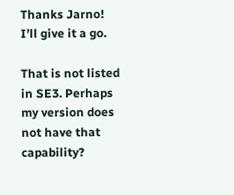Thanks Jarno! I’ll give it a go.

That is not listed in SE3. Perhaps my version does not have that capability?